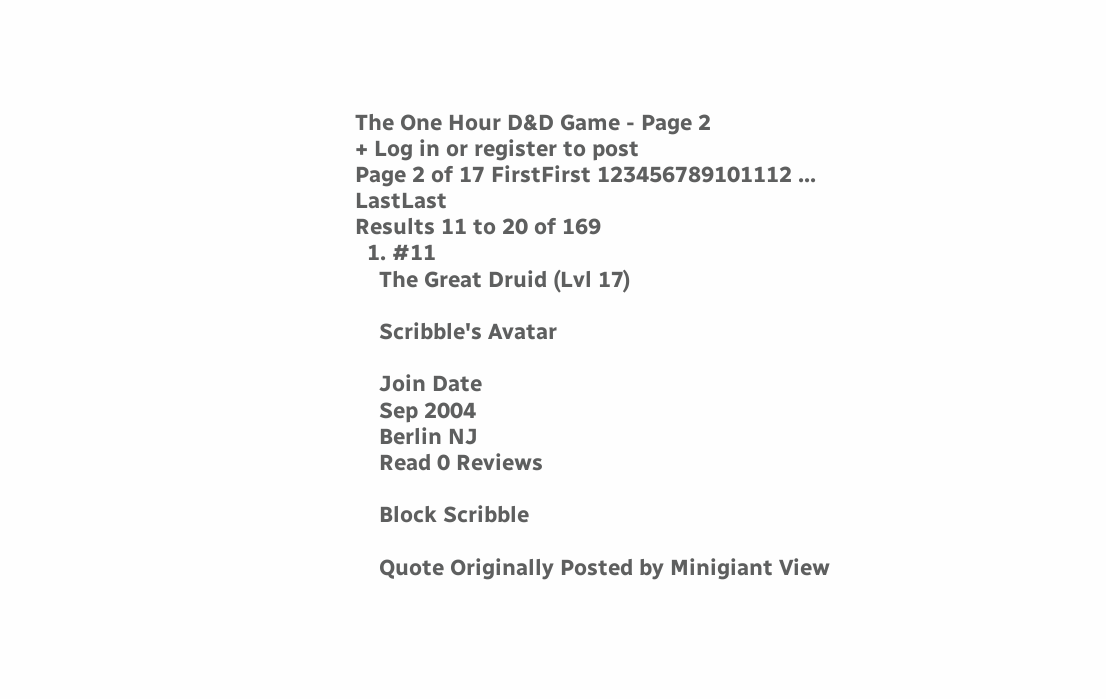The One Hour D&D Game - Page 2
+ Log in or register to post
Page 2 of 17 FirstFirst 123456789101112 ... LastLast
Results 11 to 20 of 169
  1. #11
    The Great Druid (Lvl 17)

    Scribble's Avatar

    Join Date
    Sep 2004
    Berlin NJ
    Read 0 Reviews

    Block Scribble

    Quote Originally Posted by Minigiant View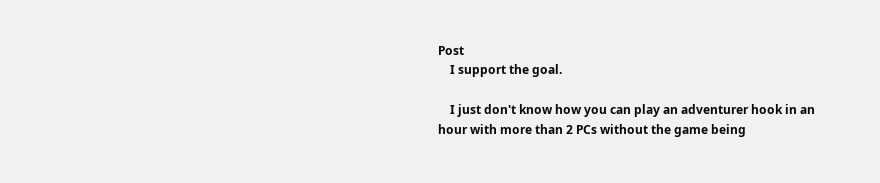Post
    I support the goal.

    I just don't know how you can play an adventurer hook in an hour with more than 2 PCs without the game being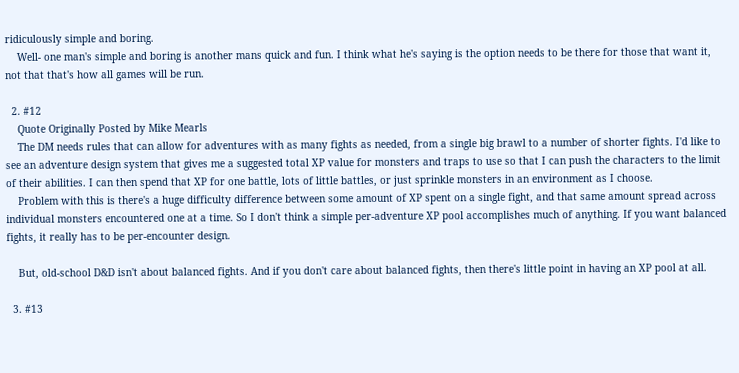ridiculously simple and boring.
    Well- one man's simple and boring is another mans quick and fun. I think what he's saying is the option needs to be there for those that want it, not that that's how all games will be run.

  2. #12
    Quote Originally Posted by Mike Mearls
    The DM needs rules that can allow for adventures with as many fights as needed, from a single big brawl to a number of shorter fights. I'd like to see an adventure design system that gives me a suggested total XP value for monsters and traps to use so that I can push the characters to the limit of their abilities. I can then spend that XP for one battle, lots of little battles, or just sprinkle monsters in an environment as I choose.
    Problem with this is there's a huge difficulty difference between some amount of XP spent on a single fight, and that same amount spread across individual monsters encountered one at a time. So I don't think a simple per-adventure XP pool accomplishes much of anything. If you want balanced fights, it really has to be per-encounter design.

    But, old-school D&D isn't about balanced fights. And if you don't care about balanced fights, then there's little point in having an XP pool at all.

  3. #13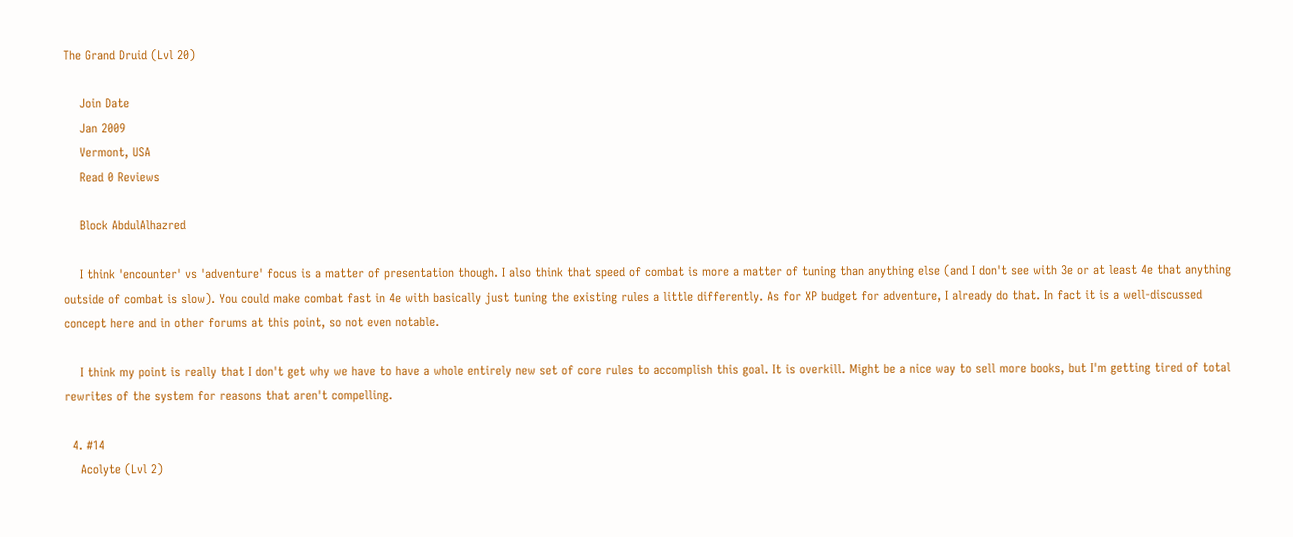The Grand Druid (Lvl 20)

    Join Date
    Jan 2009
    Vermont, USA
    Read 0 Reviews

    Block AbdulAlhazred

    I think 'encounter' vs 'adventure' focus is a matter of presentation though. I also think that speed of combat is more a matter of tuning than anything else (and I don't see with 3e or at least 4e that anything outside of combat is slow). You could make combat fast in 4e with basically just tuning the existing rules a little differently. As for XP budget for adventure, I already do that. In fact it is a well-discussed concept here and in other forums at this point, so not even notable.

    I think my point is really that I don't get why we have to have a whole entirely new set of core rules to accomplish this goal. It is overkill. Might be a nice way to sell more books, but I'm getting tired of total rewrites of the system for reasons that aren't compelling.

  4. #14
    Acolyte (Lvl 2)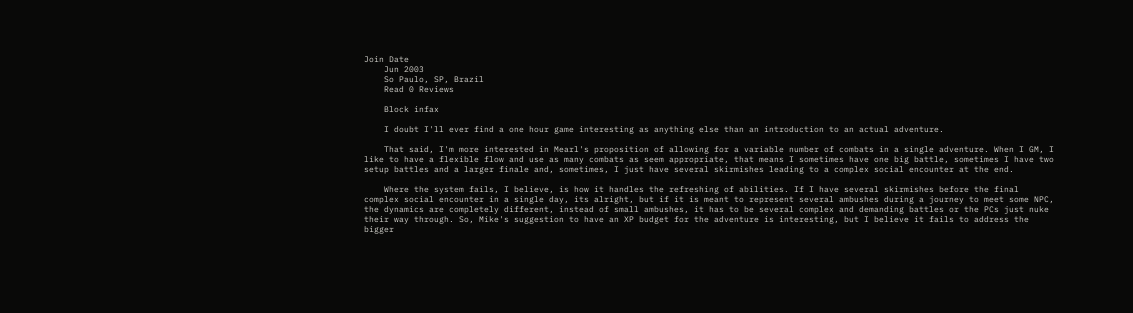Join Date
    Jun 2003
    So Paulo, SP, Brazil
    Read 0 Reviews

    Block infax

    I doubt I'll ever find a one hour game interesting as anything else than an introduction to an actual adventure.

    That said, I'm more interested in Mearl's proposition of allowing for a variable number of combats in a single adventure. When I GM, I like to have a flexible flow and use as many combats as seem appropriate, that means I sometimes have one big battle, sometimes I have two setup battles and a larger finale and, sometimes, I just have several skirmishes leading to a complex social encounter at the end.

    Where the system fails, I believe, is how it handles the refreshing of abilities. If I have several skirmishes before the final complex social encounter in a single day, its alright, but if it is meant to represent several ambushes during a journey to meet some NPC, the dynamics are completely different, instead of small ambushes, it has to be several complex and demanding battles or the PCs just nuke their way through. So, Mike's suggestion to have an XP budget for the adventure is interesting, but I believe it fails to address the bigger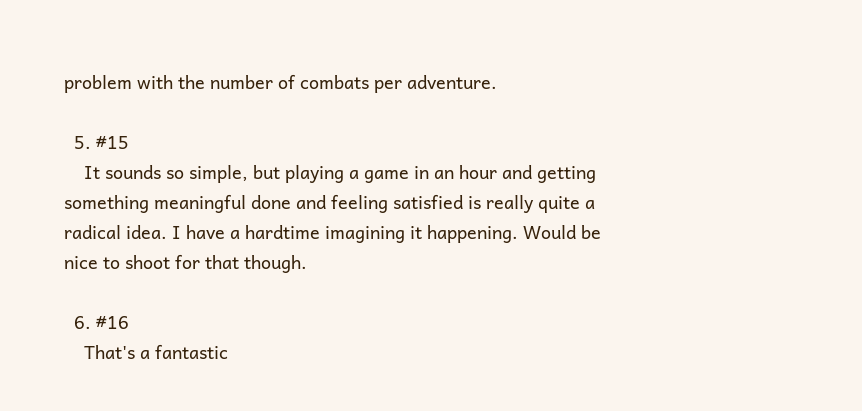problem with the number of combats per adventure.

  5. #15
    It sounds so simple, but playing a game in an hour and getting something meaningful done and feeling satisfied is really quite a radical idea. I have a hardtime imagining it happening. Would be nice to shoot for that though.

  6. #16
    That's a fantastic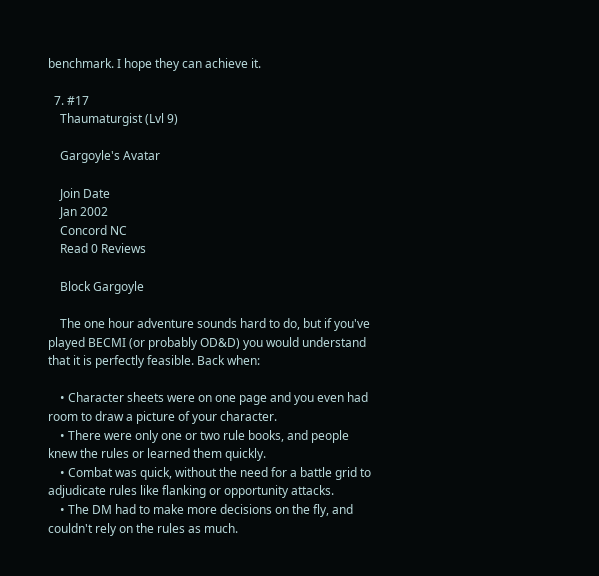benchmark. I hope they can achieve it.

  7. #17
    Thaumaturgist (Lvl 9)

    Gargoyle's Avatar

    Join Date
    Jan 2002
    Concord NC
    Read 0 Reviews

    Block Gargoyle

    The one hour adventure sounds hard to do, but if you've played BECMI (or probably OD&D) you would understand that it is perfectly feasible. Back when:

    • Character sheets were on one page and you even had room to draw a picture of your character.
    • There were only one or two rule books, and people knew the rules or learned them quickly.
    • Combat was quick, without the need for a battle grid to adjudicate rules like flanking or opportunity attacks.
    • The DM had to make more decisions on the fly, and couldn't rely on the rules as much.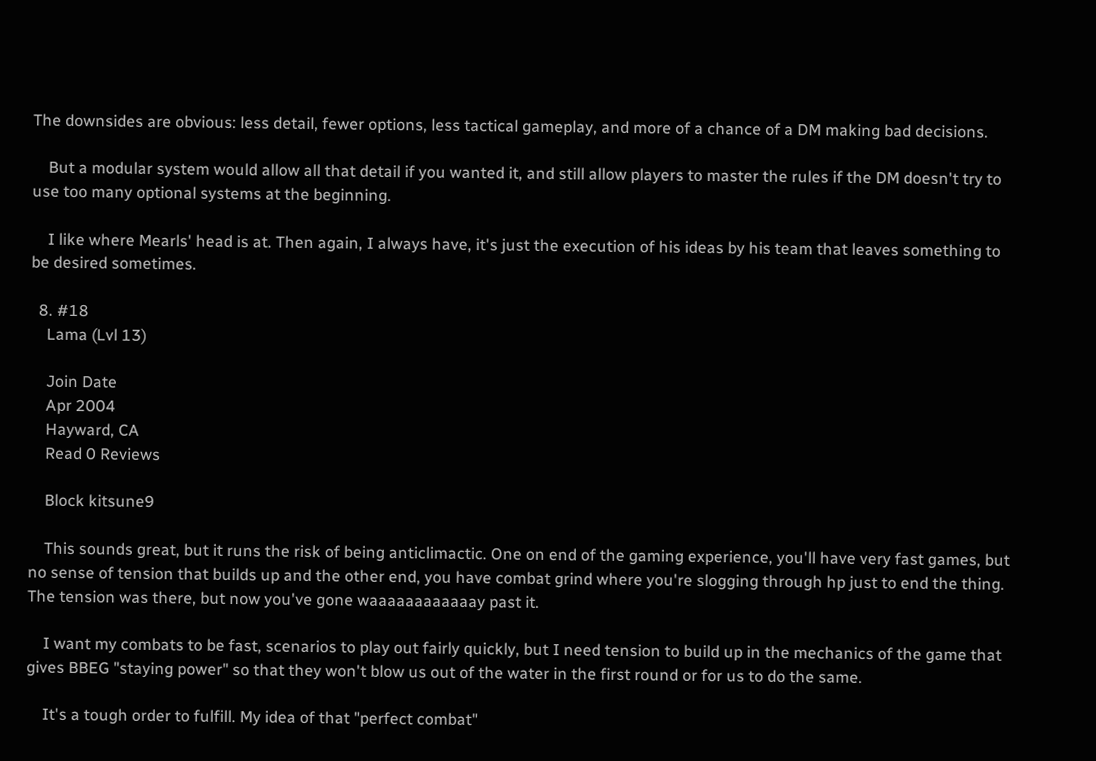The downsides are obvious: less detail, fewer options, less tactical gameplay, and more of a chance of a DM making bad decisions.

    But a modular system would allow all that detail if you wanted it, and still allow players to master the rules if the DM doesn't try to use too many optional systems at the beginning.

    I like where Mearls' head is at. Then again, I always have, it's just the execution of his ideas by his team that leaves something to be desired sometimes.

  8. #18
    Lama (Lvl 13)

    Join Date
    Apr 2004
    Hayward, CA
    Read 0 Reviews

    Block kitsune9

    This sounds great, but it runs the risk of being anticlimactic. One on end of the gaming experience, you'll have very fast games, but no sense of tension that builds up and the other end, you have combat grind where you're slogging through hp just to end the thing. The tension was there, but now you've gone waaaaaaaaaaaay past it.

    I want my combats to be fast, scenarios to play out fairly quickly, but I need tension to build up in the mechanics of the game that gives BBEG "staying power" so that they won't blow us out of the water in the first round or for us to do the same.

    It's a tough order to fulfill. My idea of that "perfect combat"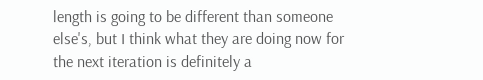length is going to be different than someone else's, but I think what they are doing now for the next iteration is definitely a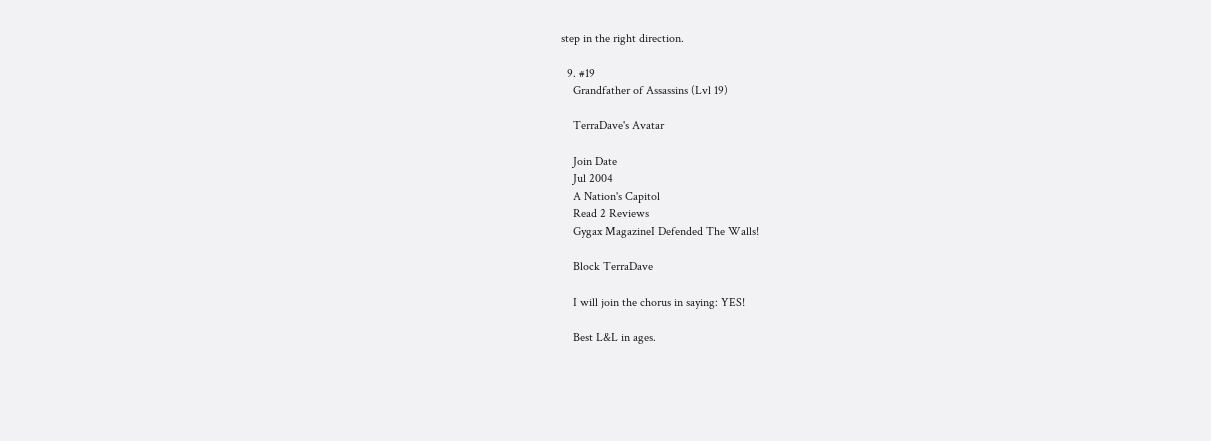step in the right direction.

  9. #19
    Grandfather of Assassins (Lvl 19)

    TerraDave's Avatar

    Join Date
    Jul 2004
    A Nation's Capitol
    Read 2 Reviews
    Gygax MagazineI Defended The Walls!

    Block TerraDave

    I will join the chorus in saying: YES!

    Best L&L in ages.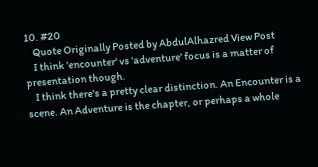10. #20
    Quote Originally Posted by AbdulAlhazred View Post
    I think 'encounter' vs 'adventure' focus is a matter of presentation though.
    I think there's a pretty clear distinction. An Encounter is a scene. An Adventure is the chapter, or perhaps a whole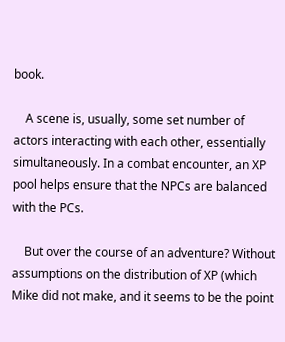book.

    A scene is, usually, some set number of actors interacting with each other, essentially simultaneously. In a combat encounter, an XP pool helps ensure that the NPCs are balanced with the PCs.

    But over the course of an adventure? Without assumptions on the distribution of XP (which Mike did not make, and it seems to be the point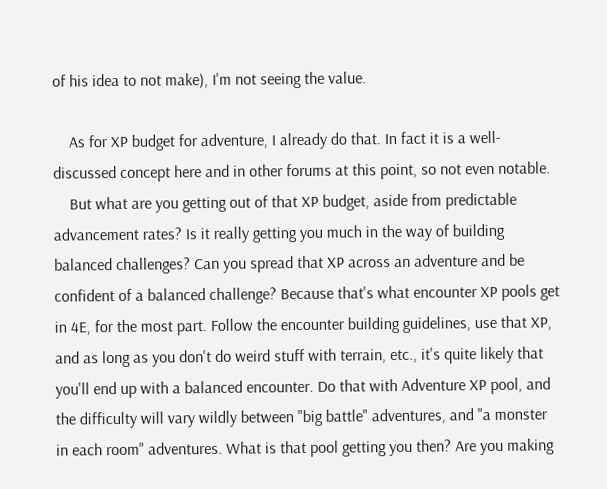of his idea to not make), I'm not seeing the value.

    As for XP budget for adventure, I already do that. In fact it is a well-discussed concept here and in other forums at this point, so not even notable.
    But what are you getting out of that XP budget, aside from predictable advancement rates? Is it really getting you much in the way of building balanced challenges? Can you spread that XP across an adventure and be confident of a balanced challenge? Because that's what encounter XP pools get in 4E, for the most part. Follow the encounter building guidelines, use that XP, and as long as you don't do weird stuff with terrain, etc., it's quite likely that you'll end up with a balanced encounter. Do that with Adventure XP pool, and the difficulty will vary wildly between "big battle" adventures, and "a monster in each room" adventures. What is that pool getting you then? Are you making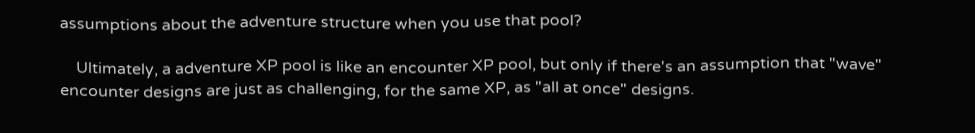assumptions about the adventure structure when you use that pool?

    Ultimately, a adventure XP pool is like an encounter XP pool, but only if there's an assumption that "wave" encounter designs are just as challenging, for the same XP, as "all at once" designs.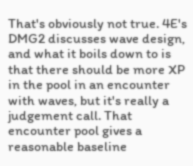That's obviously not true. 4E's DMG2 discusses wave design, and what it boils down to is that there should be more XP in the pool in an encounter with waves, but it's really a judgement call. That encounter pool gives a reasonable baseline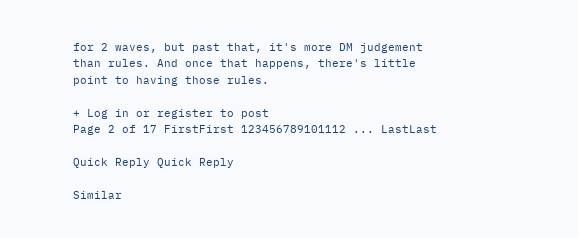for 2 waves, but past that, it's more DM judgement than rules. And once that happens, there's little point to having those rules.

+ Log in or register to post
Page 2 of 17 FirstFirst 123456789101112 ... LastLast

Quick Reply Quick Reply

Similar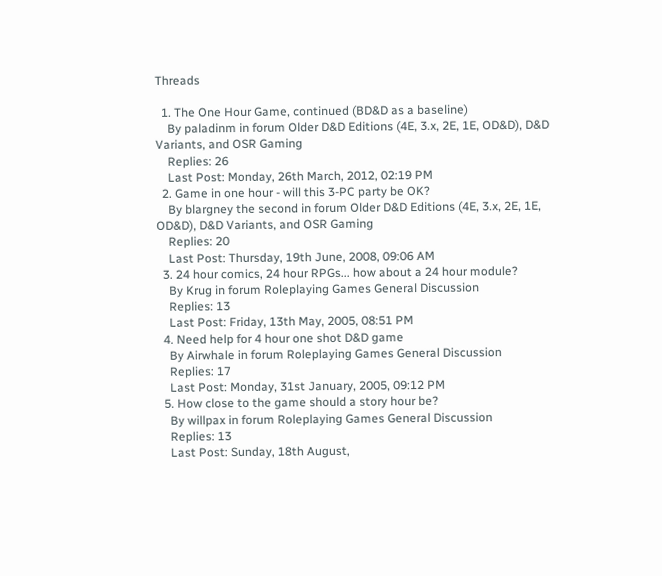Threads

  1. The One Hour Game, continued (BD&D as a baseline)
    By paladinm in forum Older D&D Editions (4E, 3.x, 2E, 1E, OD&D), D&D Variants, and OSR Gaming
    Replies: 26
    Last Post: Monday, 26th March, 2012, 02:19 PM
  2. Game in one hour - will this 3-PC party be OK?
    By blargney the second in forum Older D&D Editions (4E, 3.x, 2E, 1E, OD&D), D&D Variants, and OSR Gaming
    Replies: 20
    Last Post: Thursday, 19th June, 2008, 09:06 AM
  3. 24 hour comics, 24 hour RPGs... how about a 24 hour module?
    By Krug in forum Roleplaying Games General Discussion
    Replies: 13
    Last Post: Friday, 13th May, 2005, 08:51 PM
  4. Need help for 4 hour one shot D&D game
    By Airwhale in forum Roleplaying Games General Discussion
    Replies: 17
    Last Post: Monday, 31st January, 2005, 09:12 PM
  5. How close to the game should a story hour be?
    By willpax in forum Roleplaying Games General Discussion
    Replies: 13
    Last Post: Sunday, 18th August,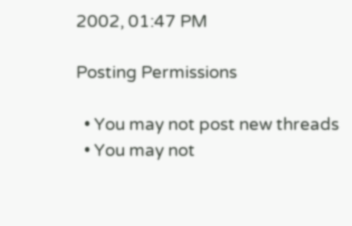2002, 01:47 PM

Posting Permissions

  • You may not post new threads
  • You may not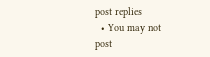post replies
  • You may not post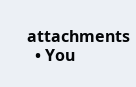attachments
  • You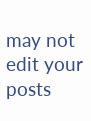may not edit your posts